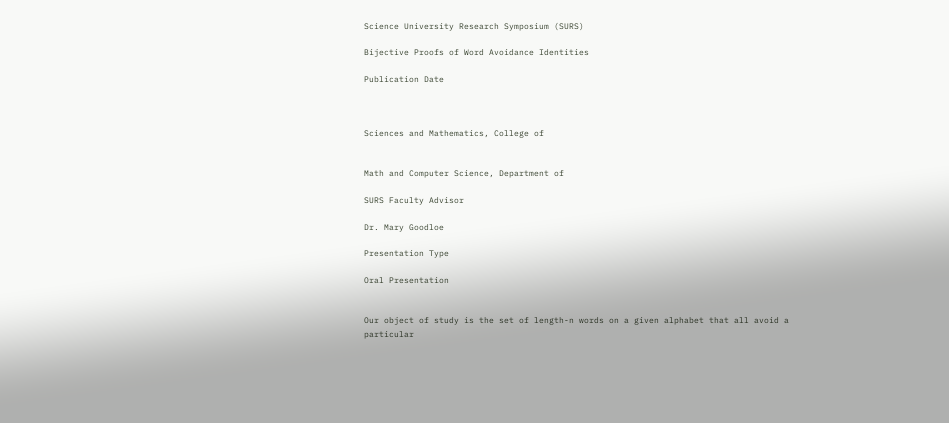Science University Research Symposium (SURS)

Bijective Proofs of Word Avoidance Identities

Publication Date



Sciences and Mathematics, College of


Math and Computer Science, Department of

SURS Faculty Advisor

Dr. Mary Goodloe

Presentation Type

Oral Presentation


Our object of study is the set of length-n words on a given alphabet that all avoid a particular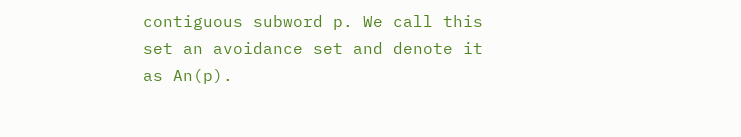contiguous subword p. We call this set an avoidance set and denote it as An(p).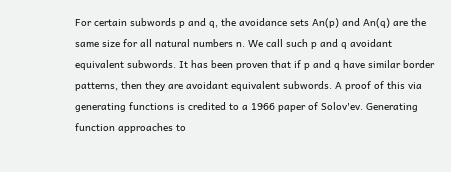For certain subwords p and q, the avoidance sets An(p) and An(q) are the same size for all natural numbers n. We call such p and q avoidant equivalent subwords. It has been proven that if p and q have similar border patterns, then they are avoidant equivalent subwords. A proof of this via generating functions is credited to a 1966 paper of Solov'ev. Generating function approaches to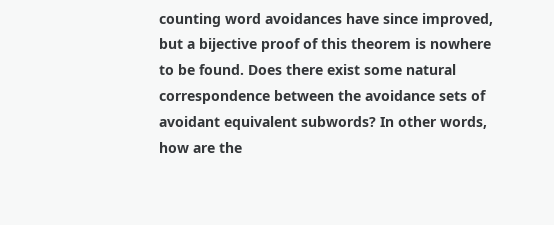counting word avoidances have since improved, but a bijective proof of this theorem is nowhere to be found. Does there exist some natural correspondence between the avoidance sets of avoidant equivalent subwords? In other words, how are the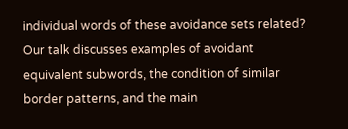individual words of these avoidance sets related? Our talk discusses examples of avoidant equivalent subwords, the condition of similar border patterns, and the main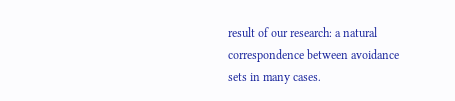result of our research: a natural correspondence between avoidance sets in many cases.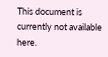This document is currently not available here.